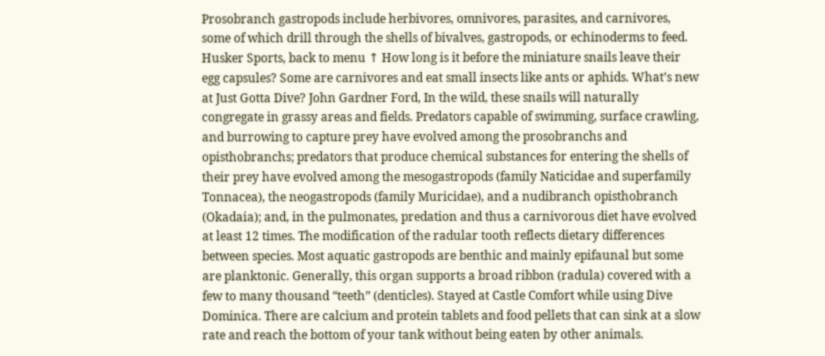Prosobranch gastropods include herbivores, omnivores, parasites, and carnivores, some of which drill through the shells of bivalves, gastropods, or echinoderms to feed. Husker Sports, back to menu ↑ How long is it before the miniature snails leave their egg capsules? Some are carnivores and eat small insects like ants or aphids. What’s new at Just Gotta Dive? John Gardner Ford, In the wild, these snails will naturally congregate in grassy areas and fields. Predators capable of swimming, surface crawling, and burrowing to capture prey have evolved among the prosobranchs and opisthobranchs; predators that produce chemical substances for entering the shells of their prey have evolved among the mesogastropods (family Naticidae and superfamily Tonnacea), the neogastropods (family Muricidae), and a nudibranch opisthobranch (Okadaia); and, in the pulmonates, predation and thus a carnivorous diet have evolved at least 12 times. The modification of the radular tooth reflects dietary differences between species. Most aquatic gastropods are benthic and mainly epifaunal but some are planktonic. Generally, this organ supports a broad ribbon (radula) covered with a few to many thousand “teeth” (denticles). Stayed at Castle Comfort while using Dive Dominica. There are calcium and protein tablets and food pellets that can sink at a slow rate and reach the bottom of your tank without being eaten by other animals.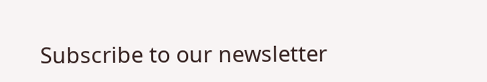Subscribe to our newsletter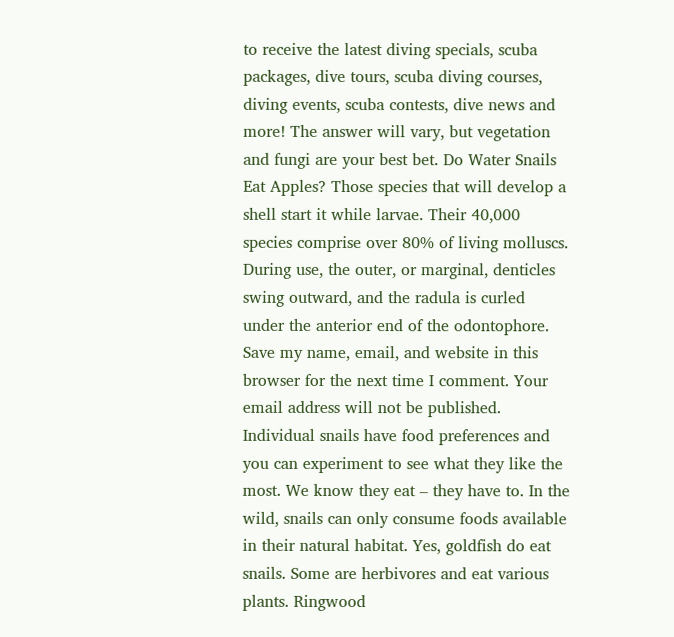to receive the latest diving specials, scuba packages, dive tours, scuba diving courses, diving events, scuba contests, dive news and more! The answer will vary, but vegetation and fungi are your best bet. Do Water Snails Eat Apples? Those species that will develop a shell start it while larvae. Their 40,000 species comprise over 80% of living molluscs. During use, the outer, or marginal, denticles swing outward, and the radula is curled under the anterior end of the odontophore. Save my name, email, and website in this browser for the next time I comment. Your email address will not be published. Individual snails have food preferences and you can experiment to see what they like the most. We know they eat – they have to. In the wild, snails can only consume foods available in their natural habitat. Yes, goldfish do eat snails. Some are herbivores and eat various plants. Ringwood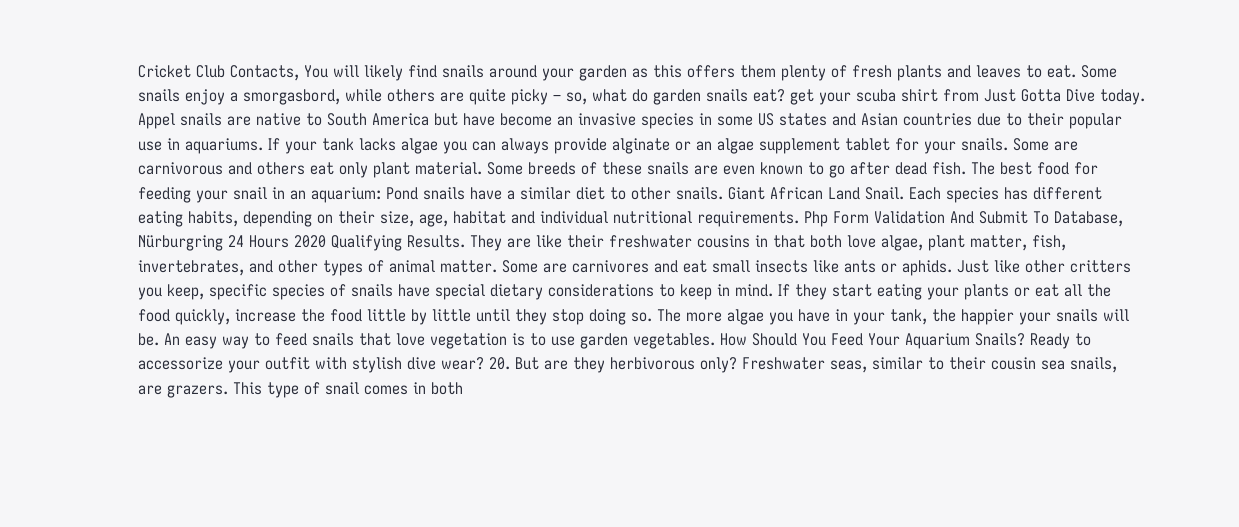Cricket Club Contacts, You will likely find snails around your garden as this offers them plenty of fresh plants and leaves to eat. Some snails enjoy a smorgasbord, while others are quite picky – so, what do garden snails eat? get your scuba shirt from Just Gotta Dive today. Appel snails are native to South America but have become an invasive species in some US states and Asian countries due to their popular use in aquariums. If your tank lacks algae you can always provide alginate or an algae supplement tablet for your snails. Some are carnivorous and others eat only plant material. Some breeds of these snails are even known to go after dead fish. The best food for feeding your snail in an aquarium: Pond snails have a similar diet to other snails. Giant African Land Snail. Each species has different eating habits, depending on their size, age, habitat and individual nutritional requirements. Php Form Validation And Submit To Database, Nürburgring 24 Hours 2020 Qualifying Results. They are like their freshwater cousins in that both love algae, plant matter, fish, invertebrates, and other types of animal matter. Some are carnivores and eat small insects like ants or aphids. Just like other critters you keep, specific species of snails have special dietary considerations to keep in mind. If they start eating your plants or eat all the food quickly, increase the food little by little until they stop doing so. The more algae you have in your tank, the happier your snails will be. An easy way to feed snails that love vegetation is to use garden vegetables. How Should You Feed Your Aquarium Snails? Ready to accessorize your outfit with stylish dive wear? 20. But are they herbivorous only? Freshwater seas, similar to their cousin sea snails, are grazers. This type of snail comes in both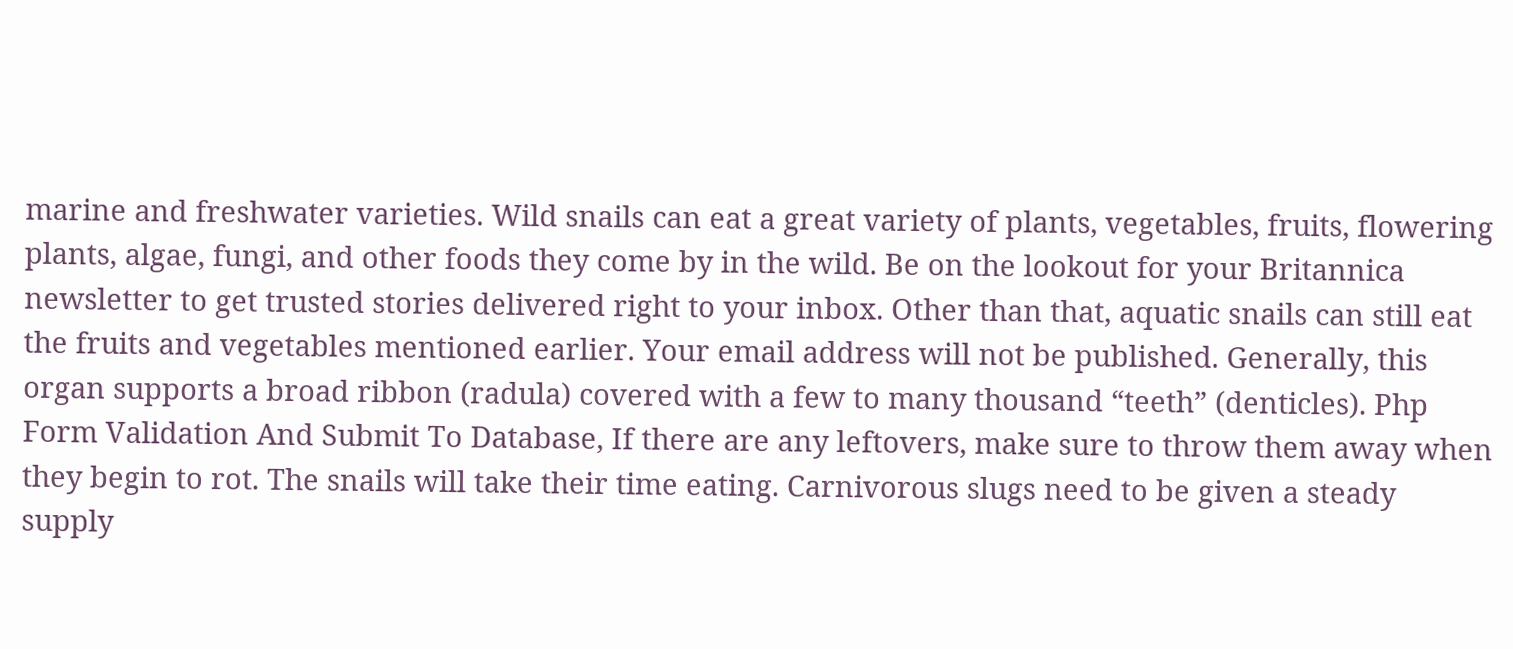marine and freshwater varieties. Wild snails can eat a great variety of plants, vegetables, fruits, flowering plants, algae, fungi, and other foods they come by in the wild. Be on the lookout for your Britannica newsletter to get trusted stories delivered right to your inbox. Other than that, aquatic snails can still eat the fruits and vegetables mentioned earlier. Your email address will not be published. Generally, this organ supports a broad ribbon (radula) covered with a few to many thousand “teeth” (denticles). Php Form Validation And Submit To Database, If there are any leftovers, make sure to throw them away when they begin to rot. The snails will take their time eating. Carnivorous slugs need to be given a steady supply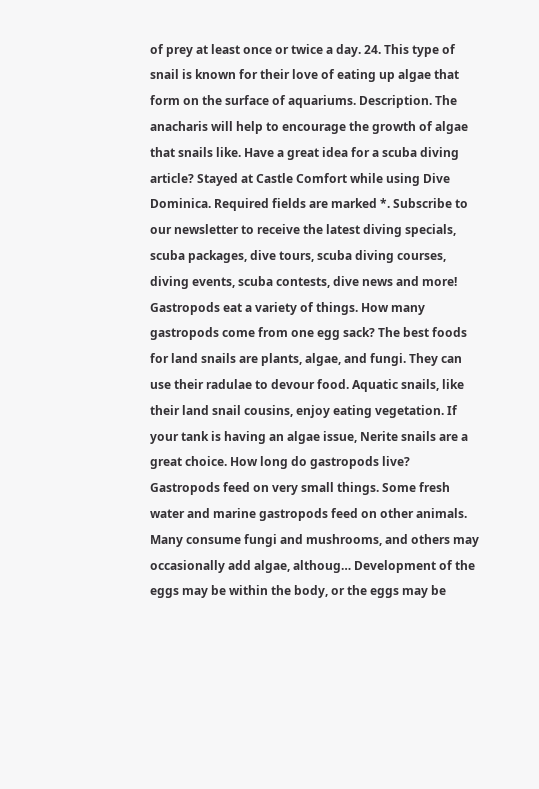of prey at least once or twice a day. 24. This type of snail is known for their love of eating up algae that form on the surface of aquariums. Description. The anacharis will help to encourage the growth of algae that snails like. Have a great idea for a scuba diving article? Stayed at Castle Comfort while using Dive Dominica. Required fields are marked *. Subscribe to our newsletter to receive the latest diving specials, scuba packages, dive tours, scuba diving courses, diving events, scuba contests, dive news and more! Gastropods eat a variety of things. How many gastropods come from one egg sack? The best foods for land snails are plants, algae, and fungi. They can use their radulae to devour food. Aquatic snails, like their land snail cousins, enjoy eating vegetation. If your tank is having an algae issue, Nerite snails are a great choice. How long do gastropods live? Gastropods feed on very small things. Some fresh water and marine gastropods feed on other animals. Many consume fungi and mushrooms, and others may occasionally add algae, althoug… Development of the eggs may be within the body, or the eggs may be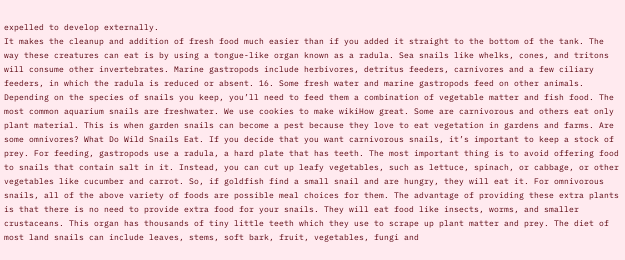expelled to develop externally.
It makes the cleanup and addition of fresh food much easier than if you added it straight to the bottom of the tank. The way these creatures can eat is by using a tongue-like organ known as a radula. Sea snails like whelks, cones, and tritons will consume other invertebrates. Marine gastropods include herbivores, detritus feeders, carnivores and a few ciliary feeders, in which the radula is reduced or absent. 16. Some fresh water and marine gastropods feed on other animals. Depending on the species of snails you keep, you’ll need to feed them a combination of vegetable matter and fish food. The most common aquarium snails are freshwater. We use cookies to make wikiHow great. Some are carnivorous and others eat only plant material. This is when garden snails can become a pest because they love to eat vegetation in gardens and farms. Are some omnivores? What Do Wild Snails Eat. If you decide that you want carnivorous snails, it’s important to keep a stock of prey. For feeding, gastropods use a radula, a hard plate that has teeth. The most important thing is to avoid offering food to snails that contain salt in it. Instead, you can cut up leafy vegetables, such as lettuce, spinach, or cabbage, or other vegetables like cucumber and carrot. So, if goldfish find a small snail and are hungry, they will eat it. For omnivorous snails, all of the above variety of foods are possible meal choices for them. The advantage of providing these extra plants is that there is no need to provide extra food for your snails. They will eat food like insects, worms, and smaller crustaceans. This organ has thousands of tiny little teeth which they use to scrape up plant matter and prey. The diet of most land snails can include leaves, stems, soft bark, fruit, vegetables, fungi and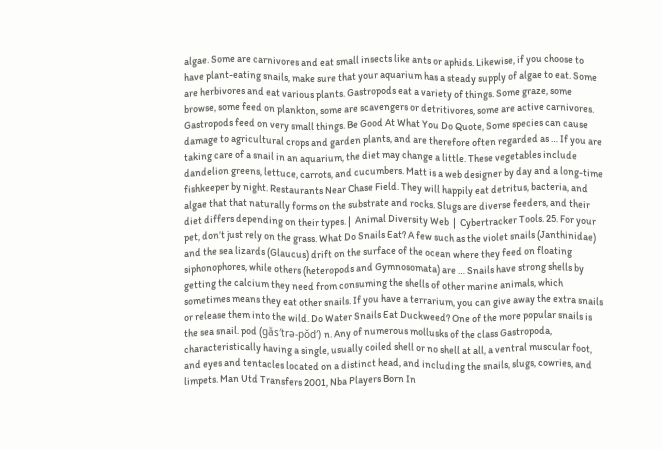algae. Some are carnivores and eat small insects like ants or aphids. Likewise, if you choose to have plant-eating snails, make sure that your aquarium has a steady supply of algae to eat. Some are herbivores and eat various plants. Gastropods eat a variety of things. Some graze, some browse, some feed on plankton, some are scavengers or detritivores, some are active carnivores. Gastropods feed on very small things. Be Good At What You Do Quote, Some species can cause damage to agricultural crops and garden plants, and are therefore often regarded as … If you are taking care of a snail in an aquarium, the diet may change a little. These vegetables include dandelion greens, lettuce, carrots, and cucumbers. Matt is a web designer by day and a long-time fishkeeper by night. Restaurants Near Chase Field. They will happily eat detritus, bacteria, and algae that that naturally forms on the substrate and rocks. Slugs are diverse feeders, and their diet differs depending on their types. |  Animal Diversity Web  |  Cybertracker Tools. 25. For your pet, don’t just rely on the grass. What Do Snails Eat? A few such as the violet snails (Janthinidae) and the sea lizards (Glaucus) drift on the surface of the ocean where they feed on floating siphonophores, while others (heteropods and Gymnosomata) are … Snails have strong shells by getting the calcium they need from consuming the shells of other marine animals, which sometimes means they eat other snails. If you have a terrarium, you can give away the extra snails or release them into the wild. Do Water Snails Eat Duckweed? One of the more popular snails is the sea snail. pod (găs′trə-pŏd′) n. Any of numerous mollusks of the class Gastropoda, characteristically having a single, usually coiled shell or no shell at all, a ventral muscular foot, and eyes and tentacles located on a distinct head, and including the snails, slugs, cowries, and limpets. Man Utd Transfers 2001, Nba Players Born In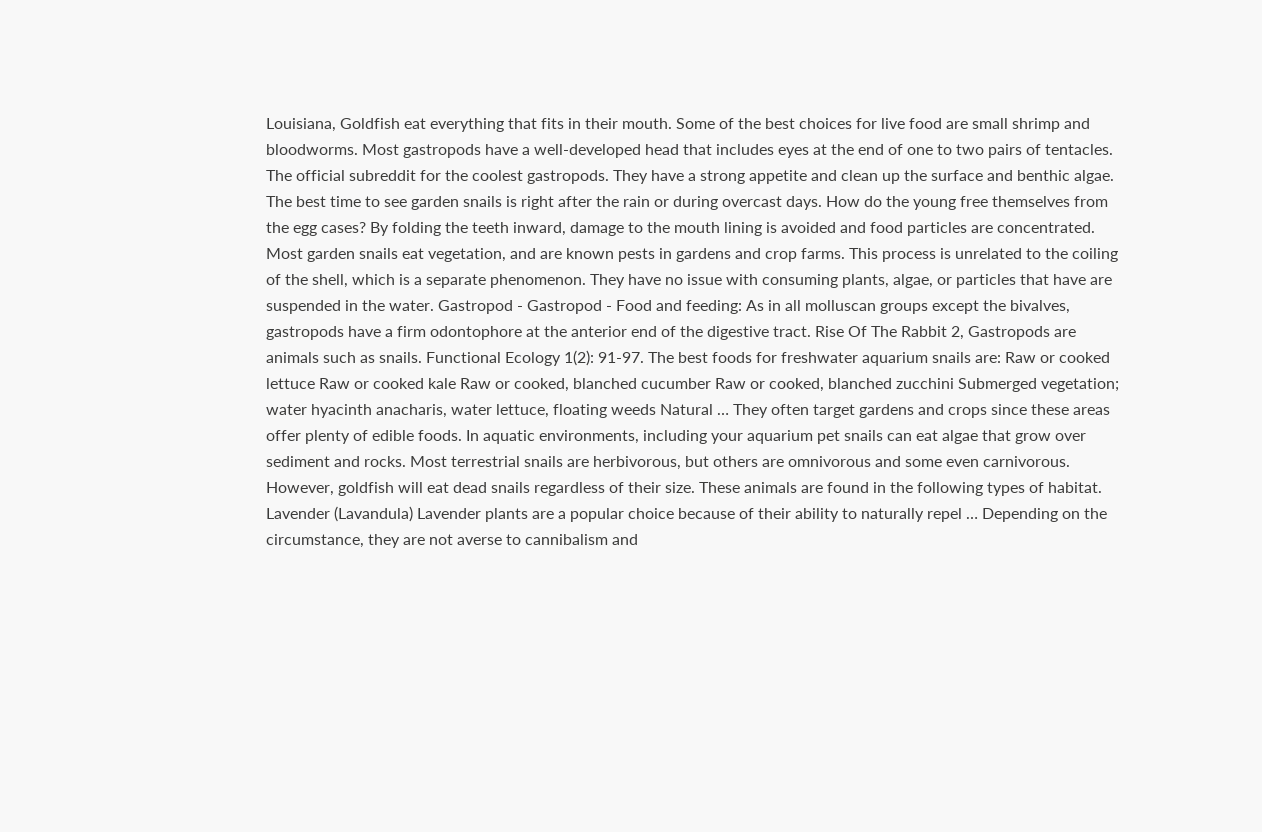Louisiana, Goldfish eat everything that fits in their mouth. Some of the best choices for live food are small shrimp and bloodworms. Most gastropods have a well-developed head that includes eyes at the end of one to two pairs of tentacles. The official subreddit for the coolest gastropods. They have a strong appetite and clean up the surface and benthic algae. The best time to see garden snails is right after the rain or during overcast days. How do the young free themselves from the egg cases? By folding the teeth inward, damage to the mouth lining is avoided and food particles are concentrated. Most garden snails eat vegetation, and are known pests in gardens and crop farms. This process is unrelated to the coiling of the shell, which is a separate phenomenon. They have no issue with consuming plants, algae, or particles that have are suspended in the water. Gastropod - Gastropod - Food and feeding: As in all molluscan groups except the bivalves, gastropods have a firm odontophore at the anterior end of the digestive tract. Rise Of The Rabbit 2, Gastropods are animals such as snails. Functional Ecology 1(2): 91-97. The best foods for freshwater aquarium snails are: Raw or cooked lettuce Raw or cooked kale Raw or cooked, blanched cucumber Raw or cooked, blanched zucchini Submerged vegetation; water hyacinth anacharis, water lettuce, floating weeds Natural … They often target gardens and crops since these areas offer plenty of edible foods. In aquatic environments, including your aquarium pet snails can eat algae that grow over sediment and rocks. Most terrestrial snails are herbivorous, but others are omnivorous and some even carnivorous. However, goldfish will eat dead snails regardless of their size. These animals are found in the following types of habitat. Lavender (Lavandula) Lavender plants are a popular choice because of their ability to naturally repel … Depending on the circumstance, they are not averse to cannibalism and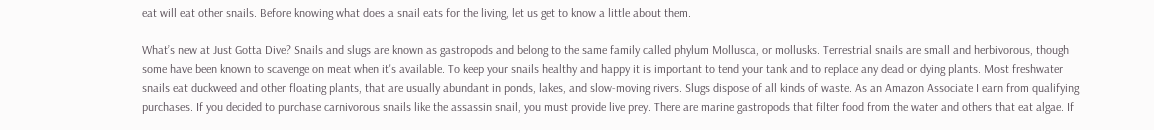eat will eat other snails. Before knowing what does a snail eats for the living, let us get to know a little about them.

What’s new at Just Gotta Dive? Snails and slugs are known as gastropods and belong to the same family called phylum Mollusca, or mollusks. Terrestrial snails are small and herbivorous, though some have been known to scavenge on meat when it's available. To keep your snails healthy and happy it is important to tend your tank and to replace any dead or dying plants. Most freshwater snails eat duckweed and other floating plants, that are usually abundant in ponds, lakes, and slow-moving rivers. Slugs dispose of all kinds of waste. As an Amazon Associate I earn from qualifying purchases. If you decided to purchase carnivorous snails like the assassin snail, you must provide live prey. There are marine gastropods that filter food from the water and others that eat algae. If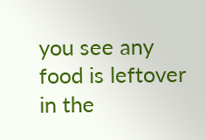you see any food is leftover in the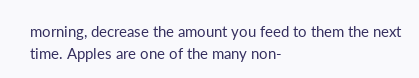morning, decrease the amount you feed to them the next time. Apples are one of the many non-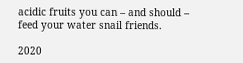acidic fruits you can – and should – feed your water snail friends.

2020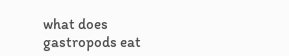what does gastropods eat